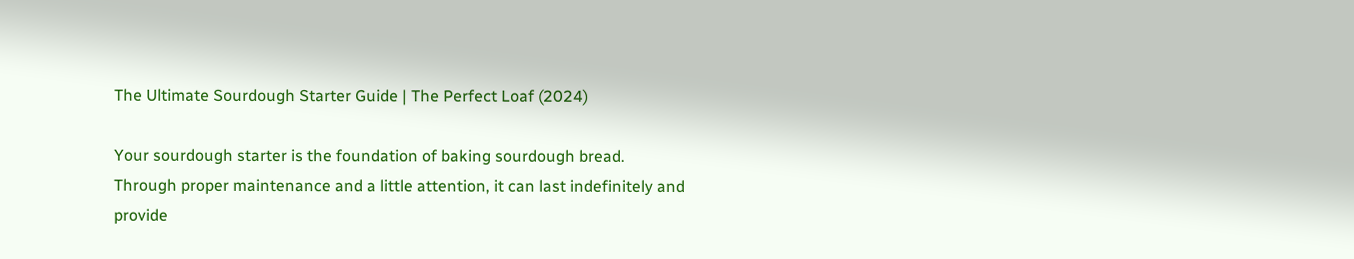The Ultimate Sourdough Starter Guide | The Perfect Loaf (2024)

Your sourdough starter is the foundation of baking sourdough bread. Through proper maintenance and a little attention, it can last indefinitely and provide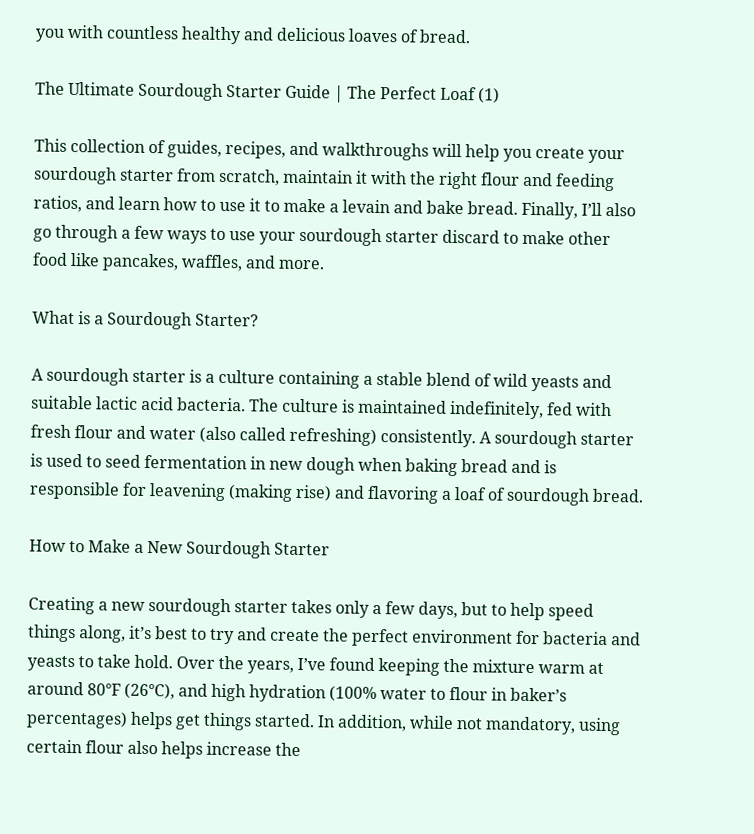you with countless healthy and delicious loaves of bread.

The Ultimate Sourdough Starter Guide | The Perfect Loaf (1)

This collection of guides, recipes, and walkthroughs will help you create your sourdough starter from scratch, maintain it with the right flour and feeding ratios, and learn how to use it to make a levain and bake bread. Finally, I’ll also go through a few ways to use your sourdough starter discard to make other food like pancakes, waffles, and more.

What is a Sourdough Starter?

A sourdough starter is a culture containing a stable blend of wild yeasts and suitable lactic acid bacteria. The culture is maintained indefinitely, fed with fresh flour and water (also called refreshing) consistently. A sourdough starter is used to seed fermentation in new dough when baking bread and is responsible for leavening (making rise) and flavoring a loaf of sourdough bread.

How to Make a New Sourdough Starter

Creating a new sourdough starter takes only a few days, but to help speed things along, it’s best to try and create the perfect environment for bacteria and yeasts to take hold. Over the years, I’ve found keeping the mixture warm at around 80°F (26°C), and high hydration (100% water to flour in baker’s percentages) helps get things started. In addition, while not mandatory, using certain flour also helps increase the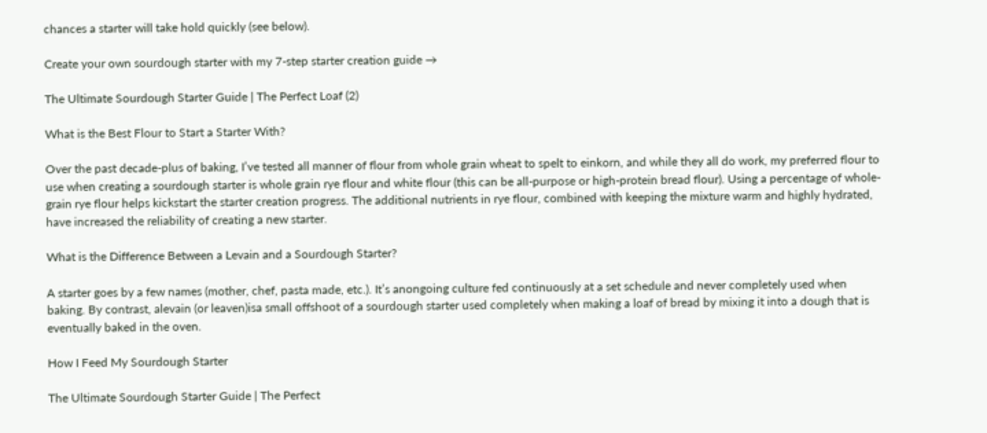chances a starter will take hold quickly (see below).

Create your own sourdough starter with my 7-step starter creation guide →

The Ultimate Sourdough Starter Guide | The Perfect Loaf (2)

What is the Best Flour to Start a Starter With?

Over the past decade-plus of baking, I’ve tested all manner of flour from whole grain wheat to spelt to einkorn, and while they all do work, my preferred flour to use when creating a sourdough starter is whole grain rye flour and white flour (this can be all-purpose or high-protein bread flour). Using a percentage of whole-grain rye flour helps kickstart the starter creation progress. The additional nutrients in rye flour, combined with keeping the mixture warm and highly hydrated, have increased the reliability of creating a new starter.

What is the Difference Between a Levain and a Sourdough Starter?

A starter goes by a few names (mother, chef, pasta made, etc.). It’s anongoing culture fed continuously at a set schedule and never completely used when baking. By contrast, alevain (or leaven)isa small offshoot of a sourdough starter used completely when making a loaf of bread by mixing it into a dough that is eventually baked in the oven.

How I Feed My Sourdough Starter

The Ultimate Sourdough Starter Guide | The Perfect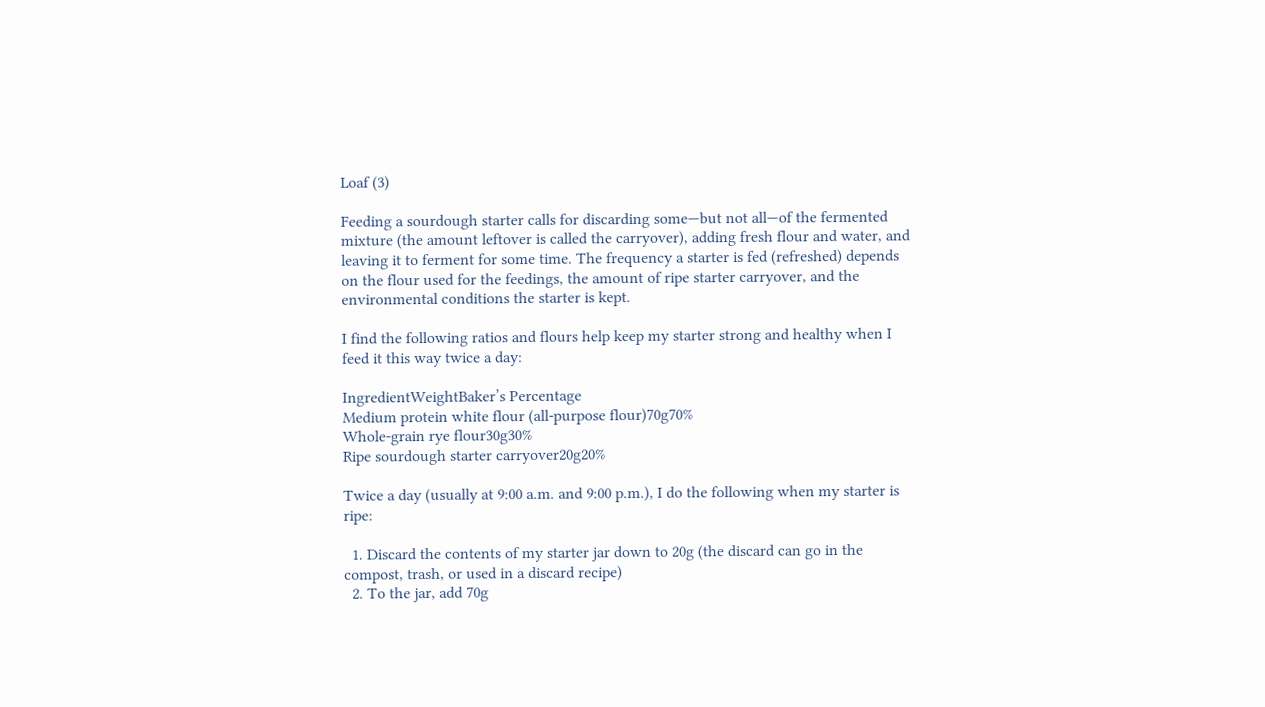Loaf (3)

Feeding a sourdough starter calls for discarding some—but not all—of the fermented mixture (the amount leftover is called the carryover), adding fresh flour and water, and leaving it to ferment for some time. The frequency a starter is fed (refreshed) depends on the flour used for the feedings, the amount of ripe starter carryover, and the environmental conditions the starter is kept.

I find the following ratios and flours help keep my starter strong and healthy when I feed it this way twice a day:

IngredientWeightBaker’s Percentage
Medium protein white flour (all-purpose flour)70g70%
Whole-grain rye flour30g30%
Ripe sourdough starter carryover20g20%

Twice a day (usually at 9:00 a.m. and 9:00 p.m.), I do the following when my starter is ripe:

  1. Discard the contents of my starter jar down to 20g (the discard can go in the compost, trash, or used in a discard recipe)
  2. To the jar, add 70g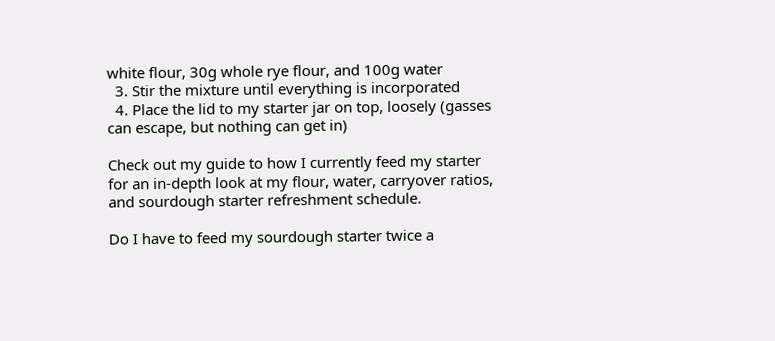white flour, 30g whole rye flour, and 100g water
  3. Stir the mixture until everything is incorporated
  4. Place the lid to my starter jar on top, loosely (gasses can escape, but nothing can get in)

Check out my guide to how I currently feed my starter for an in-depth look at my flour, water, carryover ratios, and sourdough starter refreshment schedule.

Do I have to feed my sourdough starter twice a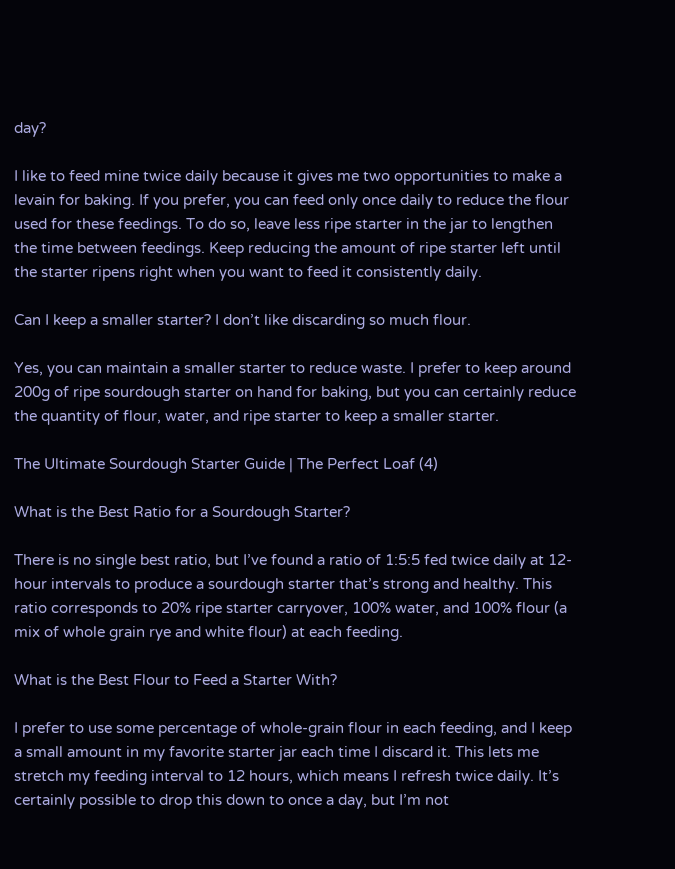day?

I like to feed mine twice daily because it gives me two opportunities to make a levain for baking. If you prefer, you can feed only once daily to reduce the flour used for these feedings. To do so, leave less ripe starter in the jar to lengthen the time between feedings. Keep reducing the amount of ripe starter left until the starter ripens right when you want to feed it consistently daily.

Can I keep a smaller starter? I don’t like discarding so much flour.

Yes, you can maintain a smaller starter to reduce waste. I prefer to keep around 200g of ripe sourdough starter on hand for baking, but you can certainly reduce the quantity of flour, water, and ripe starter to keep a smaller starter.

The Ultimate Sourdough Starter Guide | The Perfect Loaf (4)

What is the Best Ratio for a Sourdough Starter?

There is no single best ratio, but I’ve found a ratio of 1:5:5 fed twice daily at 12-hour intervals to produce a sourdough starter that’s strong and healthy. This ratio corresponds to 20% ripe starter carryover, 100% water, and 100% flour (a mix of whole grain rye and white flour) at each feeding.

What is the Best Flour to Feed a Starter With?

I prefer to use some percentage of whole-grain flour in each feeding, and I keep a small amount in my favorite starter jar each time I discard it. This lets me stretch my feeding interval to 12 hours, which means I refresh twice daily. It’s certainly possible to drop this down to once a day, but I’m not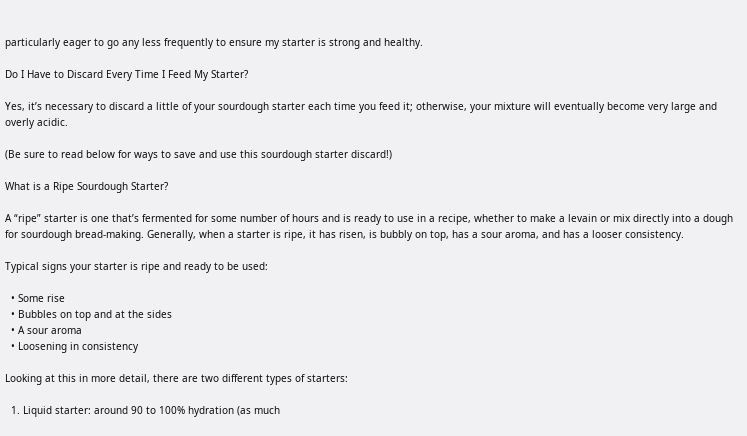particularly eager to go any less frequently to ensure my starter is strong and healthy.

Do I Have to Discard Every Time I Feed My Starter?

Yes, it’s necessary to discard a little of your sourdough starter each time you feed it; otherwise, your mixture will eventually become very large and overly acidic.

(Be sure to read below for ways to save and use this sourdough starter discard!)

What is a Ripe Sourdough Starter?

A “ripe” starter is one that’s fermented for some number of hours and is ready to use in a recipe, whether to make a levain or mix directly into a dough for sourdough bread-making. Generally, when a starter is ripe, it has risen, is bubbly on top, has a sour aroma, and has a looser consistency.

Typical signs your starter is ripe and ready to be used:

  • Some rise
  • Bubbles on top and at the sides
  • A sour aroma
  • Loosening in consistency

Looking at this in more detail, there are two different types of starters:

  1. Liquid starter: around 90 to 100% hydration (as much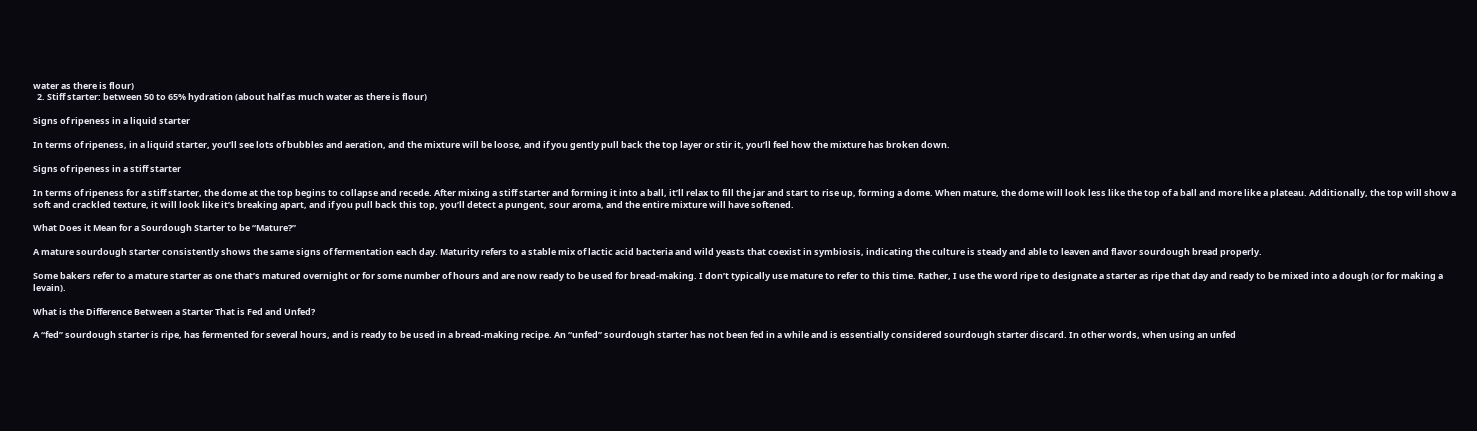water as there is flour)
  2. Stiff starter: between 50 to 65% hydration (about half as much water as there is flour)

Signs of ripeness in a liquid starter

In terms of ripeness, in a liquid starter, you’ll see lots of bubbles and aeration, and the mixture will be loose, and if you gently pull back the top layer or stir it, you’ll feel how the mixture has broken down.

Signs of ripeness in a stiff starter

In terms of ripeness for a stiff starter, the dome at the top begins to collapse and recede. After mixing a stiff starter and forming it into a ball, it’ll relax to fill the jar and start to rise up, forming a dome. When mature, the dome will look less like the top of a ball and more like a plateau. Additionally, the top will show a soft and crackled texture, it will look like it’s breaking apart, and if you pull back this top, you’ll detect a pungent, sour aroma, and the entire mixture will have softened.

What Does it Mean for a Sourdough Starter to be “Mature?”

A mature sourdough starter consistently shows the same signs of fermentation each day. Maturity refers to a stable mix of lactic acid bacteria and wild yeasts that coexist in symbiosis, indicating the culture is steady and able to leaven and flavor sourdough bread properly.

Some bakers refer to a mature starter as one that’s matured overnight or for some number of hours and are now ready to be used for bread-making. I don’t typically use mature to refer to this time. Rather, I use the word ripe to designate a starter as ripe that day and ready to be mixed into a dough (or for making a levain).

What is the Difference Between a Starter That is Fed and Unfed?

A “fed” sourdough starter is ripe, has fermented for several hours, and is ready to be used in a bread-making recipe. An “unfed” sourdough starter has not been fed in a while and is essentially considered sourdough starter discard. In other words, when using an unfed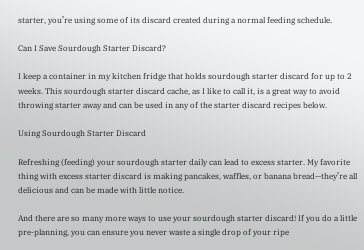starter, you’re using some of its discard created during a normal feeding schedule.

Can I Save Sourdough Starter Discard?

I keep a container in my kitchen fridge that holds sourdough starter discard for up to 2 weeks. This sourdough starter discard cache, as I like to call it, is a great way to avoid throwing starter away and can be used in any of the starter discard recipes below.

Using Sourdough Starter Discard

Refreshing (feeding) your sourdough starter daily can lead to excess starter. My favorite thing with excess starter discard is making pancakes, waffles, or banana bread—they’re all delicious and can be made with little notice.

And there are so many more ways to use your sourdough starter discard! If you do a little pre-planning, you can ensure you never waste a single drop of your ripe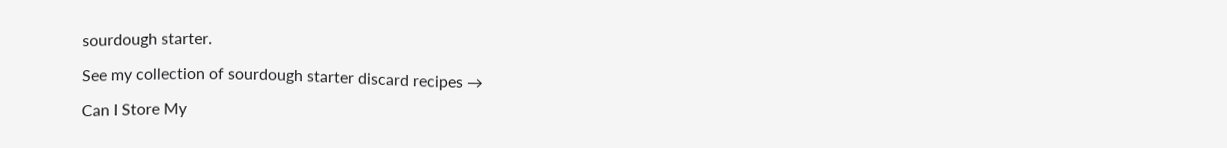sourdough starter.

See my collection of sourdough starter discard recipes →

Can I Store My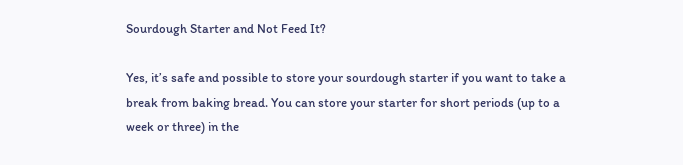Sourdough Starter and Not Feed It?

Yes, it’s safe and possible to store your sourdough starter if you want to take a break from baking bread. You can store your starter for short periods (up to a week or three) in the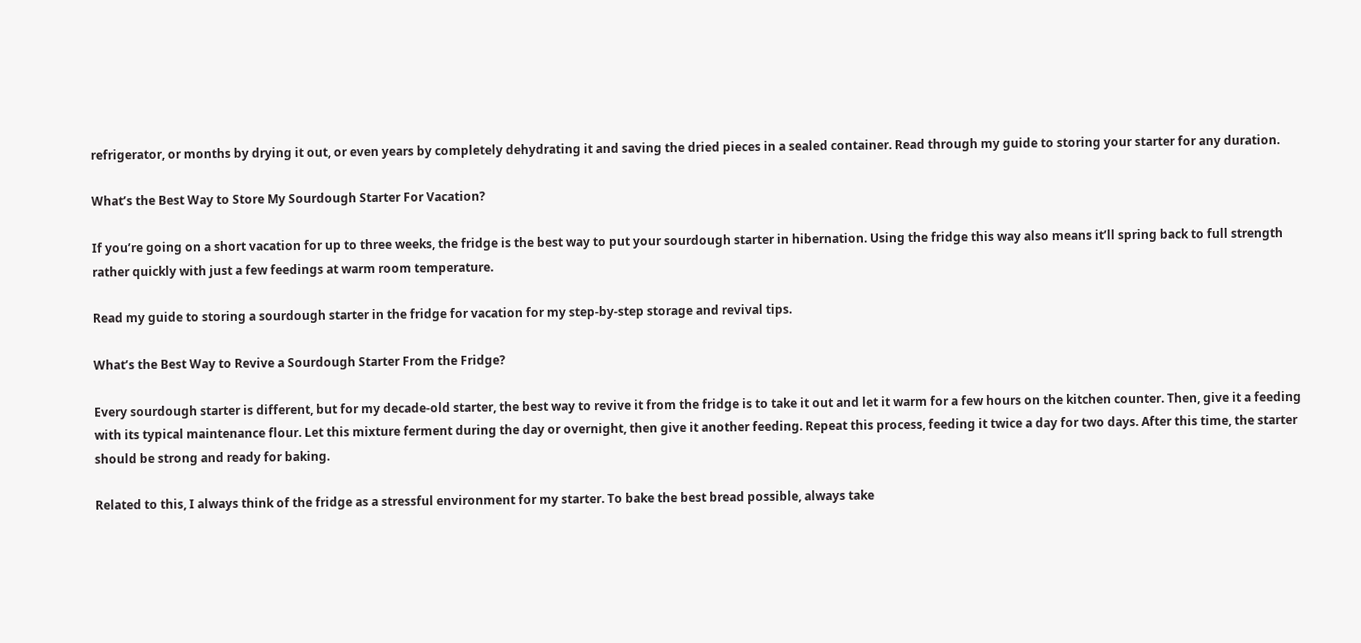refrigerator, or months by drying it out, or even years by completely dehydrating it and saving the dried pieces in a sealed container. Read through my guide to storing your starter for any duration.

What’s the Best Way to Store My Sourdough Starter For Vacation?

If you’re going on a short vacation for up to three weeks, the fridge is the best way to put your sourdough starter in hibernation. Using the fridge this way also means it’ll spring back to full strength rather quickly with just a few feedings at warm room temperature.

Read my guide to storing a sourdough starter in the fridge for vacation for my step-by-step storage and revival tips.

What’s the Best Way to Revive a Sourdough Starter From the Fridge?

Every sourdough starter is different, but for my decade-old starter, the best way to revive it from the fridge is to take it out and let it warm for a few hours on the kitchen counter. Then, give it a feeding with its typical maintenance flour. Let this mixture ferment during the day or overnight, then give it another feeding. Repeat this process, feeding it twice a day for two days. After this time, the starter should be strong and ready for baking.

Related to this, I always think of the fridge as a stressful environment for my starter. To bake the best bread possible, always take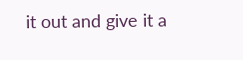it out and give it a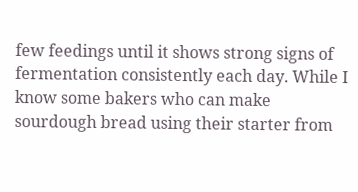few feedings until it shows strong signs of fermentation consistently each day. While I know some bakers who can make sourdough bread using their starter from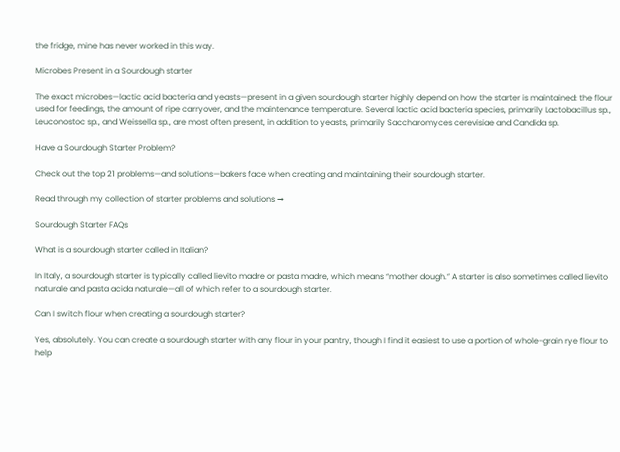the fridge, mine has never worked in this way.

Microbes Present in a Sourdough starter

The exact microbes—lactic acid bacteria and yeasts—present in a given sourdough starter highly depend on how the starter is maintained: the flour used for feedings, the amount of ripe carryover, and the maintenance temperature. Several lactic acid bacteria species, primarily Lactobacillus sp., Leuconostoc sp., and Weissella sp., are most often present, in addition to yeasts, primarily Saccharomyces cerevisiae and Candida sp.

Have a Sourdough Starter Problem?

Check out the top 21 problems—and solutions—bakers face when creating and maintaining their sourdough starter.

Read through my collection of starter problems and solutions →

Sourdough Starter FAQs

What is a sourdough starter called in Italian?

In Italy, a sourdough starter is typically called lievito madre or pasta madre, which means “mother dough.” A starter is also sometimes called lievito naturale and pasta acida naturale—all of which refer to a sourdough starter.

Can I switch flour when creating a sourdough starter?

Yes, absolutely. You can create a sourdough starter with any flour in your pantry, though I find it easiest to use a portion of whole-grain rye flour to help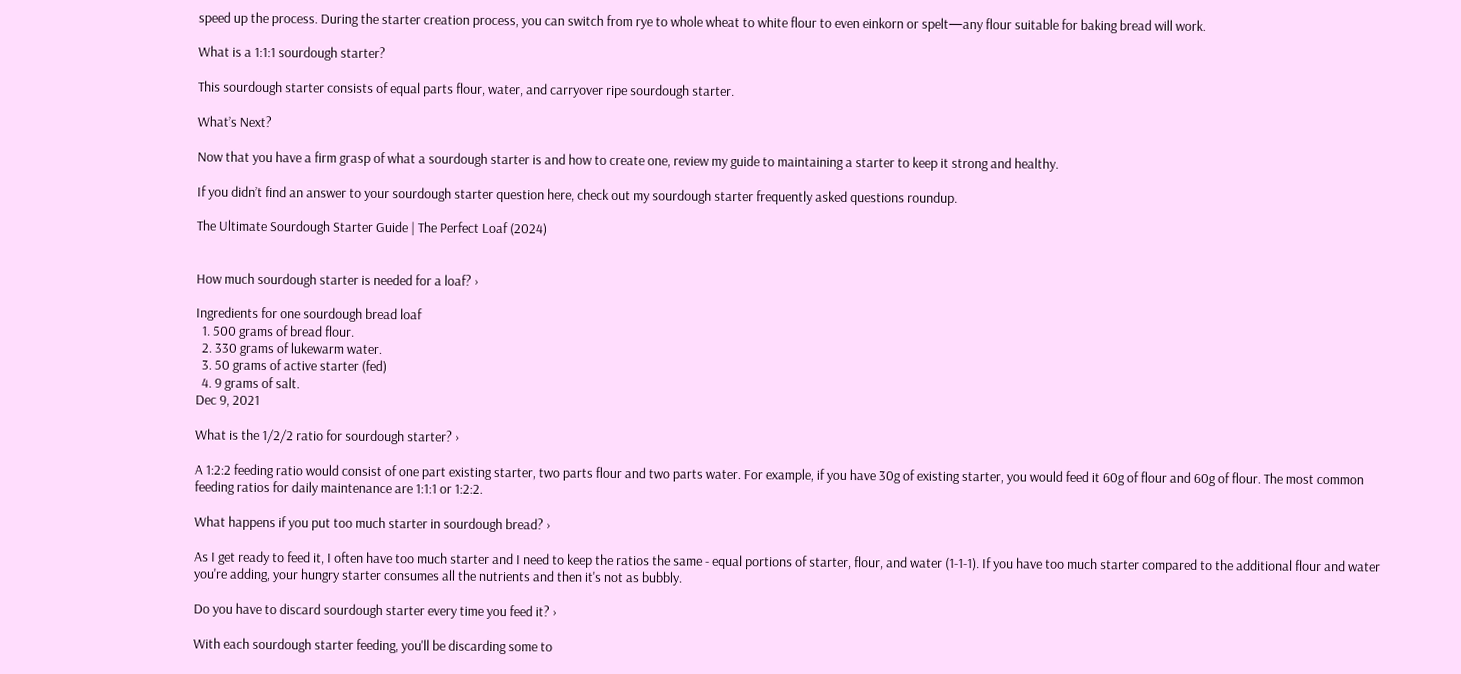speed up the process. During the starter creation process, you can switch from rye to whole wheat to white flour to even einkorn or spelt—any flour suitable for baking bread will work.

What is a 1:1:1 sourdough starter?

This sourdough starter consists of equal parts flour, water, and carryover ripe sourdough starter.

What’s Next?

Now that you have a firm grasp of what a sourdough starter is and how to create one, review my guide to maintaining a starter to keep it strong and healthy.

If you didn’t find an answer to your sourdough starter question here, check out my sourdough starter frequently asked questions roundup.

The Ultimate Sourdough Starter Guide | The Perfect Loaf (2024)


How much sourdough starter is needed for a loaf? ›

Ingredients for one sourdough bread loaf
  1. 500 grams of bread flour.
  2. 330 grams of lukewarm water.
  3. 50 grams of active starter (fed)
  4. 9 grams of salt.
Dec 9, 2021

What is the 1/2/2 ratio for sourdough starter? ›

A 1:2:2 feeding ratio would consist of one part existing starter, two parts flour and two parts water. For example, if you have 30g of existing starter, you would feed it 60g of flour and 60g of flour. The most common feeding ratios for daily maintenance are 1:1:1 or 1:2:2.

What happens if you put too much starter in sourdough bread? ›

As I get ready to feed it, I often have too much starter and I need to keep the ratios the same - equal portions of starter, flour, and water (1-1-1). If you have too much starter compared to the additional flour and water you're adding, your hungry starter consumes all the nutrients and then it's not as bubbly.

Do you have to discard sourdough starter every time you feed it? ›

With each sourdough starter feeding, you'll be discarding some to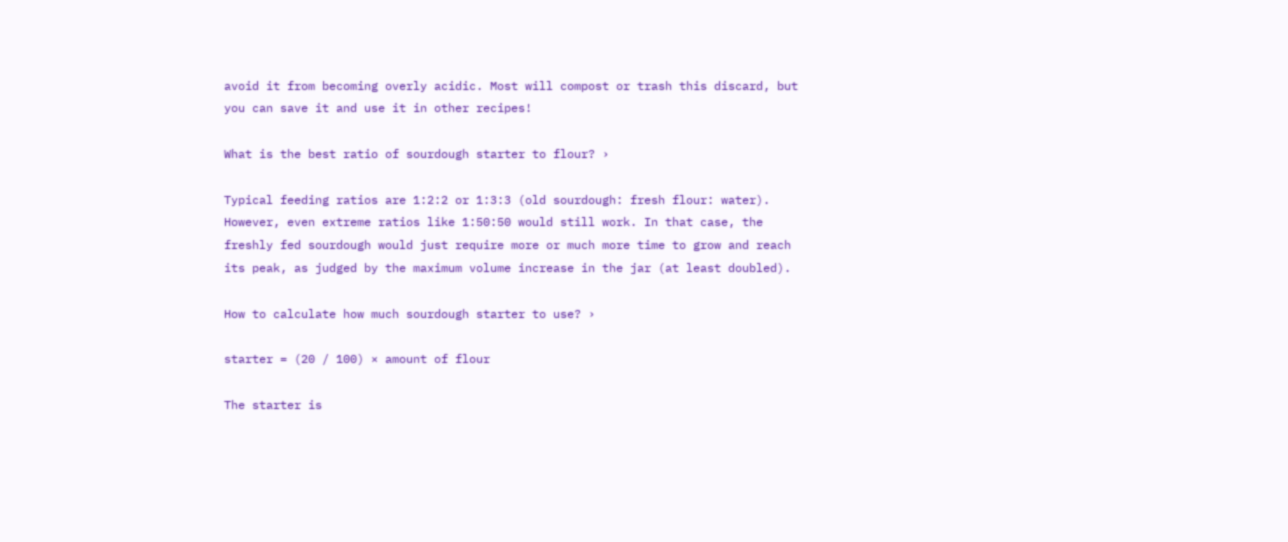avoid it from becoming overly acidic. Most will compost or trash this discard, but you can save it and use it in other recipes!

What is the best ratio of sourdough starter to flour? ›

Typical feeding ratios are 1:2:2 or 1:3:3 (old sourdough: fresh flour: water). However, even extreme ratios like 1:50:50 would still work. In that case, the freshly fed sourdough would just require more or much more time to grow and reach its peak, as judged by the maximum volume increase in the jar (at least doubled).

How to calculate how much sourdough starter to use? ›

starter = (20 / 100) × amount of flour

The starter is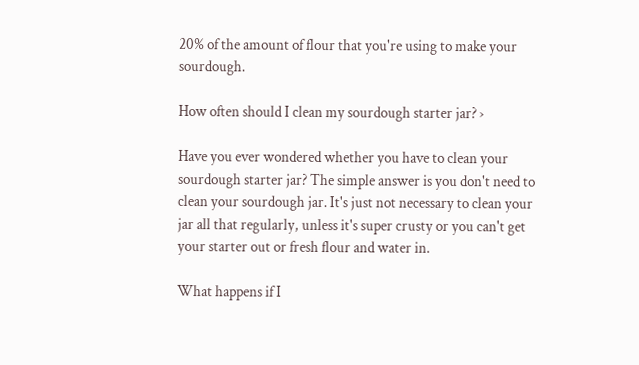20% of the amount of flour that you're using to make your sourdough.

How often should I clean my sourdough starter jar? ›

Have you ever wondered whether you have to clean your sourdough starter jar? The simple answer is you don't need to clean your sourdough jar. It's just not necessary to clean your jar all that regularly, unless it's super crusty or you can't get your starter out or fresh flour and water in.

What happens if I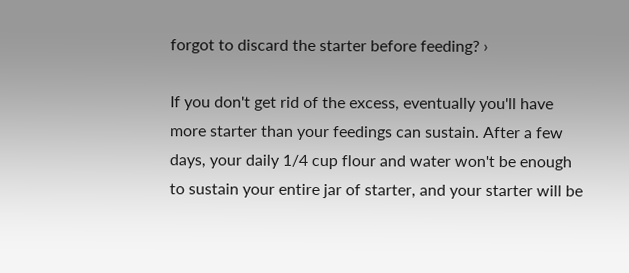forgot to discard the starter before feeding? ›

If you don't get rid of the excess, eventually you'll have more starter than your feedings can sustain. After a few days, your daily 1/4 cup flour and water won't be enough to sustain your entire jar of starter, and your starter will be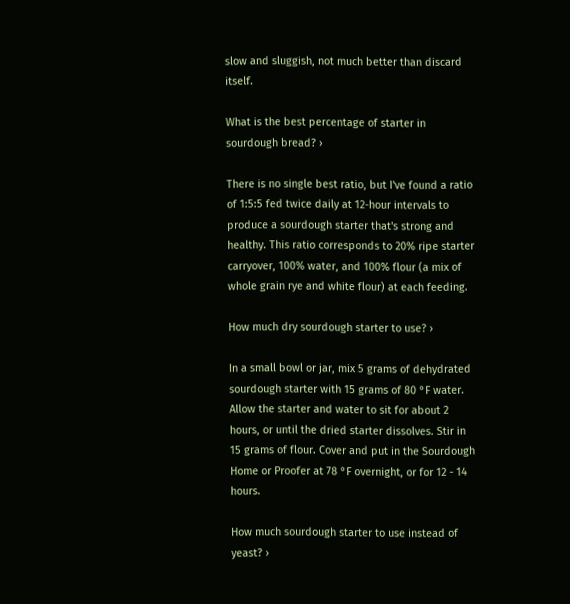slow and sluggish, not much better than discard itself.

What is the best percentage of starter in sourdough bread? ›

There is no single best ratio, but I've found a ratio of 1:5:5 fed twice daily at 12-hour intervals to produce a sourdough starter that's strong and healthy. This ratio corresponds to 20% ripe starter carryover, 100% water, and 100% flour (a mix of whole grain rye and white flour) at each feeding.

How much dry sourdough starter to use? ›

In a small bowl or jar, mix 5 grams of dehydrated sourdough starter with 15 grams of 80 °F water. Allow the starter and water to sit for about 2 hours, or until the dried starter dissolves. Stir in 15 grams of flour. Cover and put in the Sourdough Home or Proofer at 78 °F overnight, or for 12 - 14 hours.

How much sourdough starter to use instead of yeast? ›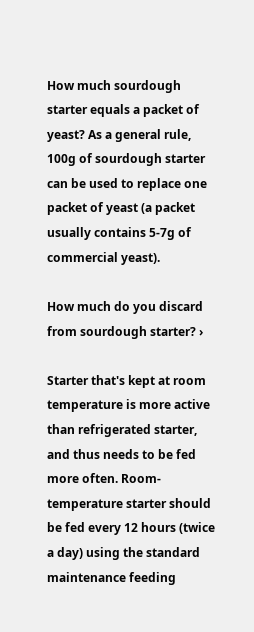How much sourdough starter equals a packet of yeast? As a general rule, 100g of sourdough starter can be used to replace one packet of yeast (a packet usually contains 5-7g of commercial yeast).

How much do you discard from sourdough starter? ›

Starter that's kept at room temperature is more active than refrigerated starter, and thus needs to be fed more often. Room-temperature starter should be fed every 12 hours (twice a day) using the standard maintenance feeding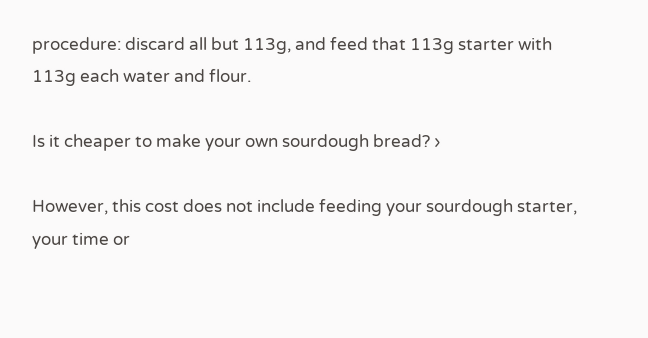procedure: discard all but 113g, and feed that 113g starter with 113g each water and flour.

Is it cheaper to make your own sourdough bread? ›

However, this cost does not include feeding your sourdough starter, your time or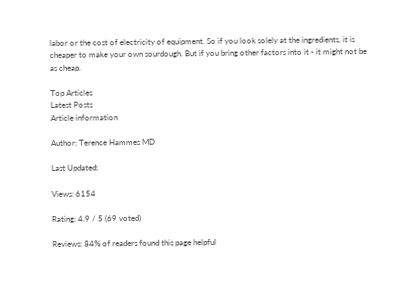labor or the cost of electricity of equipment. So if you look solely at the ingredients, it is cheaper to make your own sourdough. But if you bring other factors into it - it might not be as cheap.

Top Articles
Latest Posts
Article information

Author: Terence Hammes MD

Last Updated:

Views: 6154

Rating: 4.9 / 5 (69 voted)

Reviews: 84% of readers found this page helpful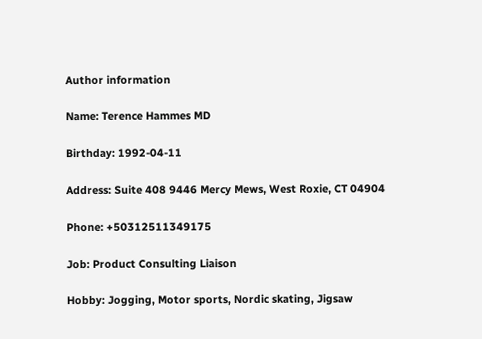Author information

Name: Terence Hammes MD

Birthday: 1992-04-11

Address: Suite 408 9446 Mercy Mews, West Roxie, CT 04904

Phone: +50312511349175

Job: Product Consulting Liaison

Hobby: Jogging, Motor sports, Nordic skating, Jigsaw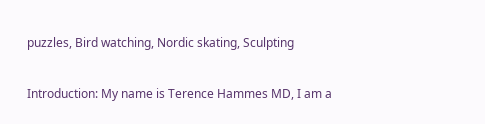puzzles, Bird watching, Nordic skating, Sculpting

Introduction: My name is Terence Hammes MD, I am a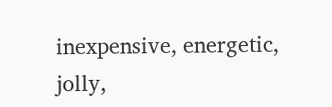inexpensive, energetic, jolly,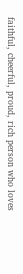faithful, cheerful, proud, rich person who loves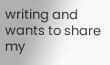writing and wants to share my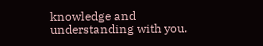knowledge and understanding with you.